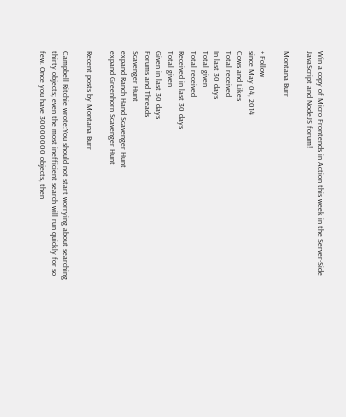Win a copy of Micro Frontends in Action this week in the Server-Side JavaScript and NodeJS forum!

Montana Burr

+ Follow
since May 04, 2014
Cows and Likes
Total received
In last 30 days
Total given
Total received
Received in last 30 days
Total given
Given in last 30 days
Forums and Threads
Scavenger Hunt
expand Ranch Hand Scavenger Hunt
expand Greenhorn Scavenger Hunt

Recent posts by Montana Burr

Campbell Ritchie wrote:You should not start worrying about searching thirty objects; even the most inefficient search will run quickly for so few. Once you have 30000000 objects, then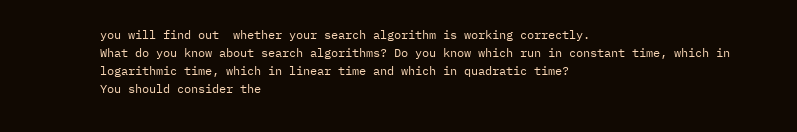you will find out  whether your search algorithm is working correctly.
What do you know about search algorithms? Do you know which run in constant time, which in logarithmic time, which in linear time and which in quadratic time?
You should consider the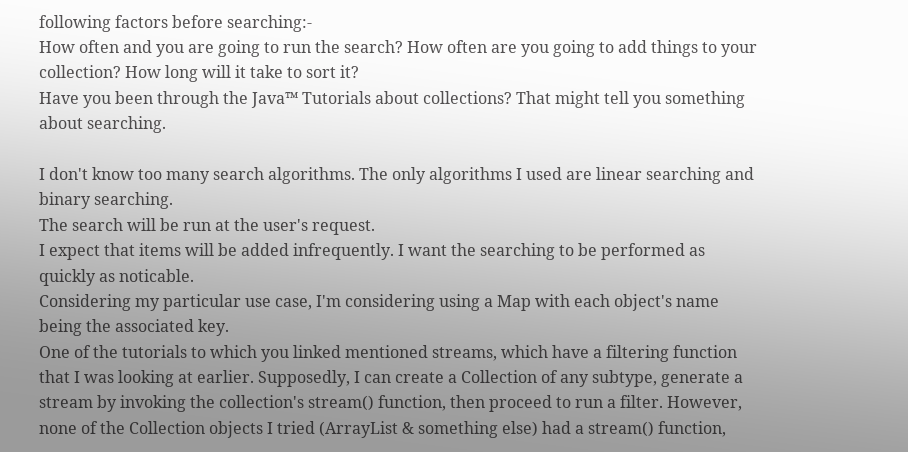following factors before searching:-
How often and you are going to run the search? How often are you going to add things to your collection? How long will it take to sort it?
Have you been through the Java™ Tutorials about collections? That might tell you something about searching.

I don't know too many search algorithms. The only algorithms I used are linear searching and binary searching.
The search will be run at the user's request.
I expect that items will be added infrequently. I want the searching to be performed as quickly as noticable.
Considering my particular use case, I'm considering using a Map with each object's name being the associated key.
One of the tutorials to which you linked mentioned streams, which have a filtering function that I was looking at earlier. Supposedly, I can create a Collection of any subtype, generate a stream by invoking the collection's stream() function, then proceed to run a filter. However, none of the Collection objects I tried (ArrayList & something else) had a stream() function,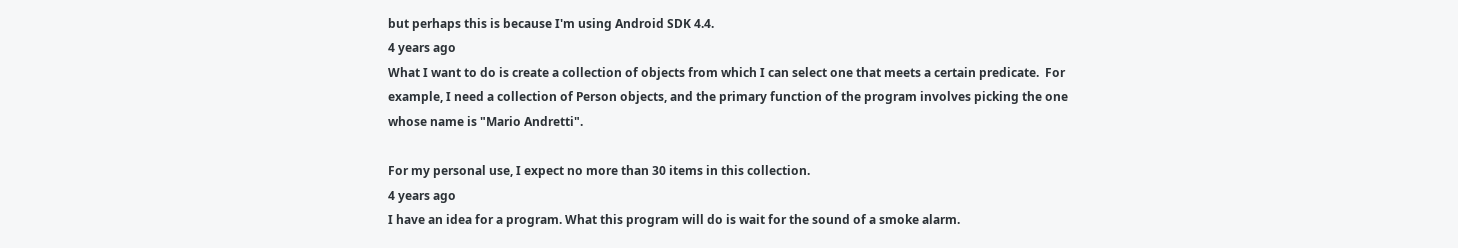but perhaps this is because I'm using Android SDK 4.4.
4 years ago
What I want to do is create a collection of objects from which I can select one that meets a certain predicate.  For example, I need a collection of Person objects, and the primary function of the program involves picking the one whose name is "Mario Andretti".

For my personal use, I expect no more than 30 items in this collection.
4 years ago
I have an idea for a program. What this program will do is wait for the sound of a smoke alarm.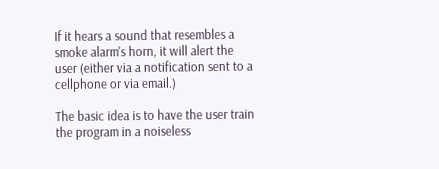If it hears a sound that resembles a smoke alarm's horn, it will alert the user (either via a notification sent to a cellphone or via email.)

The basic idea is to have the user train the program in a noiseless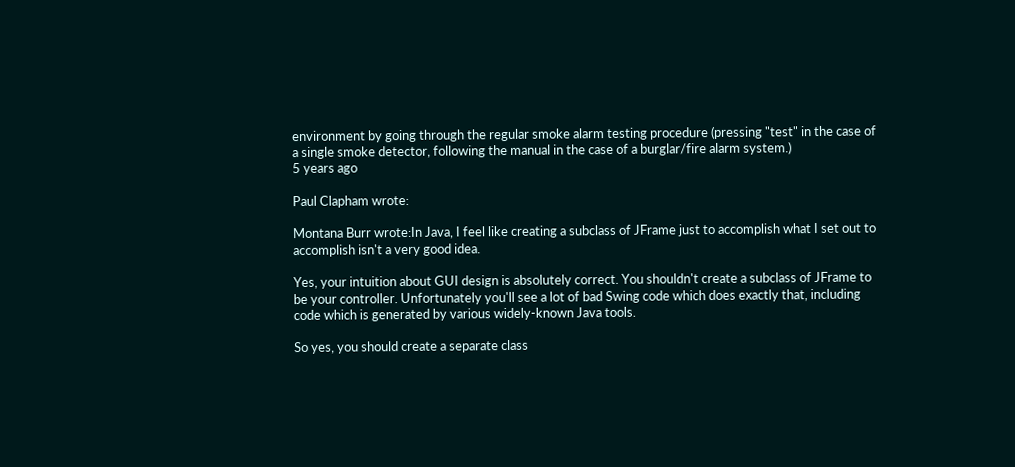environment by going through the regular smoke alarm testing procedure (pressing "test" in the case of a single smoke detector, following the manual in the case of a burglar/fire alarm system.)
5 years ago

Paul Clapham wrote:

Montana Burr wrote:In Java, I feel like creating a subclass of JFrame just to accomplish what I set out to accomplish isn't a very good idea.

Yes, your intuition about GUI design is absolutely correct. You shouldn't create a subclass of JFrame to be your controller. Unfortunately you'll see a lot of bad Swing code which does exactly that, including code which is generated by various widely-known Java tools.

So yes, you should create a separate class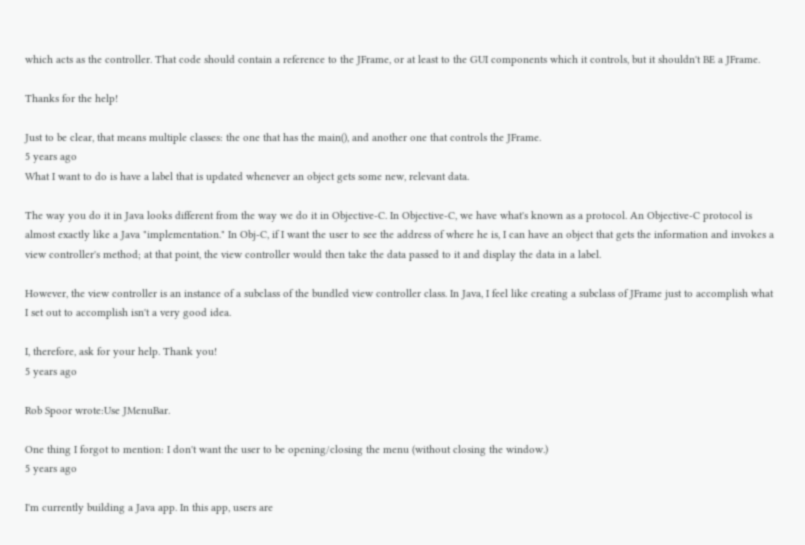which acts as the controller. That code should contain a reference to the JFrame, or at least to the GUI components which it controls, but it shouldn't BE a JFrame.

Thanks for the help!

Just to be clear, that means multiple classes: the one that has the main(), and another one that controls the JFrame.
5 years ago
What I want to do is have a label that is updated whenever an object gets some new, relevant data.

The way you do it in Java looks different from the way we do it in Objective-C. In Objective-C, we have what's known as a protocol. An Objective-C protocol is almost exactly like a Java "implementation." In Obj-C, if I want the user to see the address of where he is, I can have an object that gets the information and invokes a view controller's method; at that point, the view controller would then take the data passed to it and display the data in a label.

However, the view controller is an instance of a subclass of the bundled view controller class. In Java, I feel like creating a subclass of JFrame just to accomplish what I set out to accomplish isn't a very good idea.

I, therefore, ask for your help. Thank you!
5 years ago

Rob Spoor wrote:Use JMenuBar.

One thing I forgot to mention: I don't want the user to be opening/closing the menu (without closing the window.)
5 years ago

I'm currently building a Java app. In this app, users are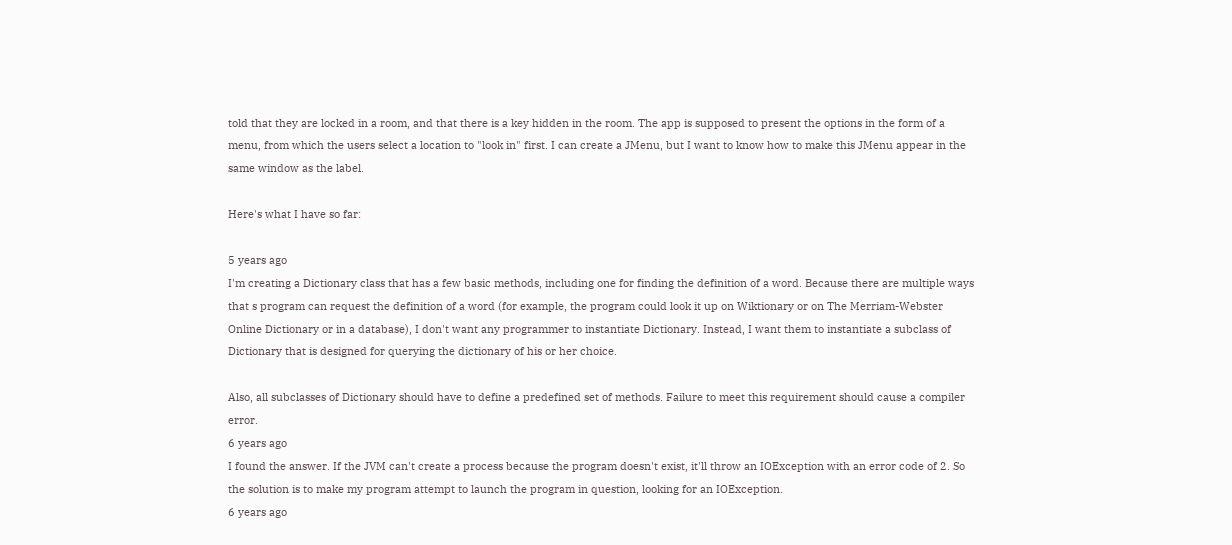told that they are locked in a room, and that there is a key hidden in the room. The app is supposed to present the options in the form of a menu, from which the users select a location to "look in" first. I can create a JMenu, but I want to know how to make this JMenu appear in the same window as the label.

Here's what I have so far:

5 years ago
I'm creating a Dictionary class that has a few basic methods, including one for finding the definition of a word. Because there are multiple ways that s program can request the definition of a word (for example, the program could look it up on Wiktionary or on The Merriam-Webster Online Dictionary or in a database), I don't want any programmer to instantiate Dictionary. Instead, I want them to instantiate a subclass of Dictionary that is designed for querying the dictionary of his or her choice.

Also, all subclasses of Dictionary should have to define a predefined set of methods. Failure to meet this requirement should cause a compiler error.
6 years ago
I found the answer. If the JVM can't create a process because the program doesn't exist, it'll throw an IOException with an error code of 2. So the solution is to make my program attempt to launch the program in question, looking for an IOException.
6 years ago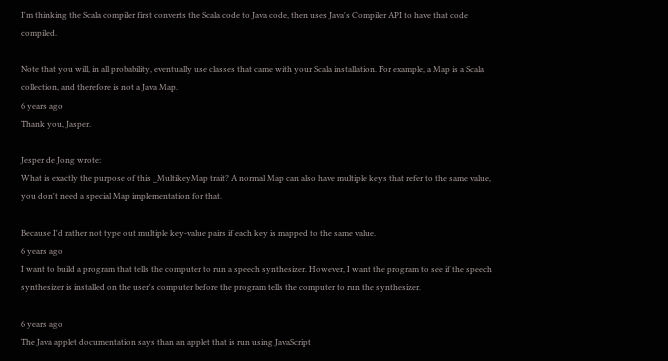I'm thinking the Scala compiler first converts the Scala code to Java code, then uses Java's Compiler API to have that code compiled.

Note that you will, in all probability, eventually use classes that came with your Scala installation. For example, a Map is a Scala collection, and therefore is not a Java Map.
6 years ago
Thank you, Jasper.

Jesper de Jong wrote:
What is exactly the purpose of this _MultikeyMap trait? A normal Map can also have multiple keys that refer to the same value, you don't need a special Map implementation for that.

Because I'd rather not type out multiple key-value pairs if each key is mapped to the same value.
6 years ago
I want to build a program that tells the computer to run a speech synthesizer. However, I want the program to see if the speech synthesizer is installed on the user's computer before the program tells the computer to run the synthesizer.

6 years ago
The Java applet documentation says than an applet that is run using JavaScript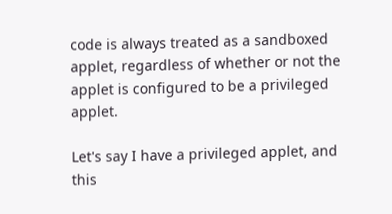code is always treated as a sandboxed applet, regardless of whether or not the applet is configured to be a privileged applet.

Let's say I have a privileged applet, and this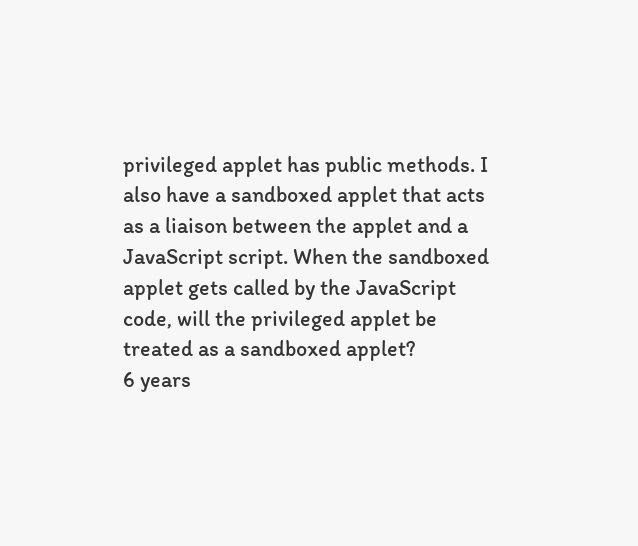privileged applet has public methods. I also have a sandboxed applet that acts as a liaison between the applet and a JavaScript script. When the sandboxed applet gets called by the JavaScript code, will the privileged applet be treated as a sandboxed applet?
6 years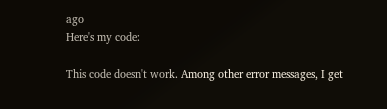ago
Here's my code:

This code doesn't work. Among other error messages, I get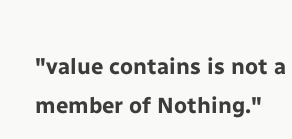"value contains is not a member of Nothing."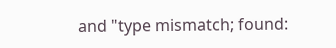and "type mismatch; found: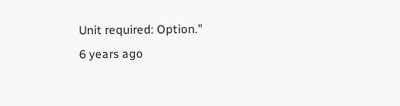Unit required: Option."
6 years ago